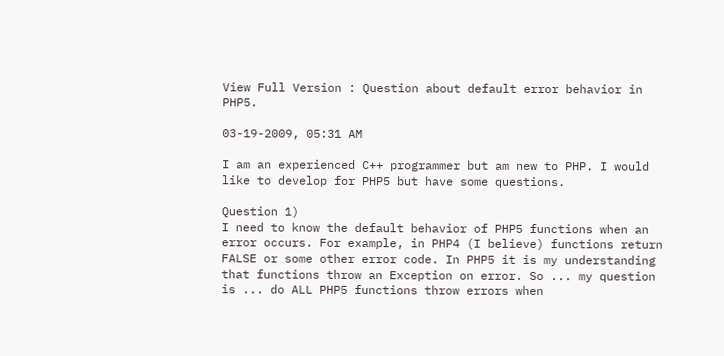View Full Version : Question about default error behavior in PHP5.

03-19-2009, 05:31 AM

I am an experienced C++ programmer but am new to PHP. I would like to develop for PHP5 but have some questions.

Question 1)
I need to know the default behavior of PHP5 functions when an error occurs. For example, in PHP4 (I believe) functions return FALSE or some other error code. In PHP5 it is my understanding that functions throw an Exception on error. So ... my question is ... do ALL PHP5 functions throw errors when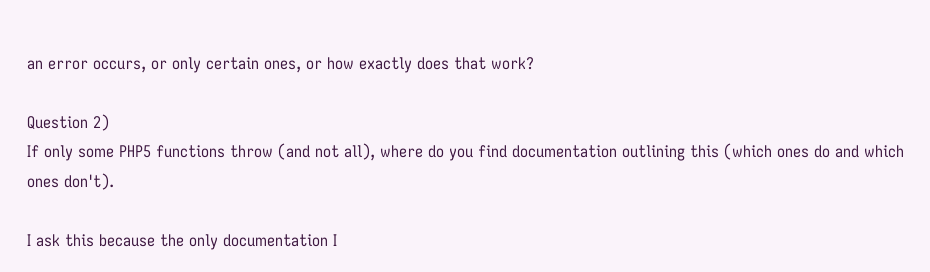an error occurs, or only certain ones, or how exactly does that work?

Question 2)
If only some PHP5 functions throw (and not all), where do you find documentation outlining this (which ones do and which ones don't).

I ask this because the only documentation I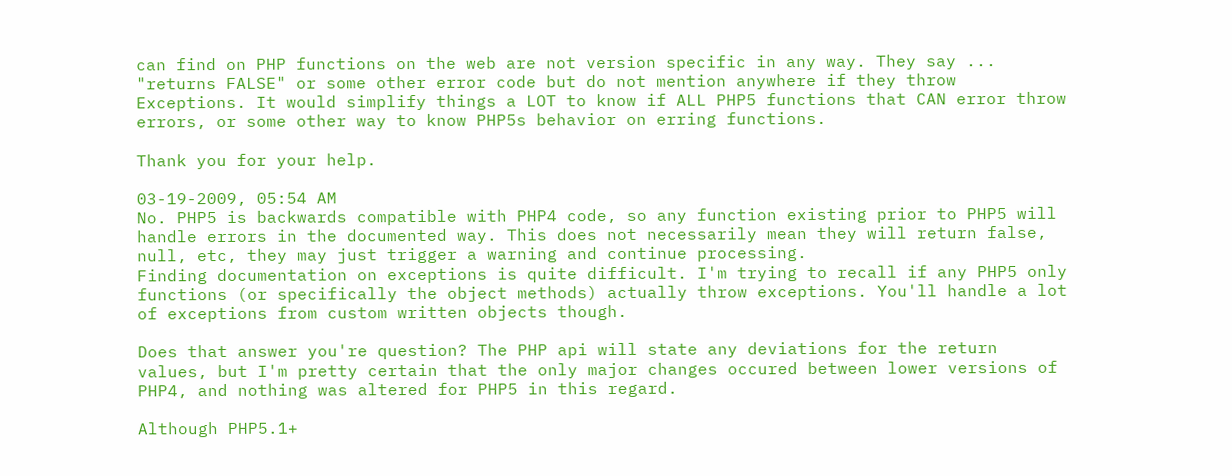can find on PHP functions on the web are not version specific in any way. They say ... "returns FALSE" or some other error code but do not mention anywhere if they throw Exceptions. It would simplify things a LOT to know if ALL PHP5 functions that CAN error throw errors, or some other way to know PHP5s behavior on erring functions.

Thank you for your help.

03-19-2009, 05:54 AM
No. PHP5 is backwards compatible with PHP4 code, so any function existing prior to PHP5 will handle errors in the documented way. This does not necessarily mean they will return false, null, etc, they may just trigger a warning and continue processing.
Finding documentation on exceptions is quite difficult. I'm trying to recall if any PHP5 only functions (or specifically the object methods) actually throw exceptions. You'll handle a lot of exceptions from custom written objects though.

Does that answer you're question? The PHP api will state any deviations for the return values, but I'm pretty certain that the only major changes occured between lower versions of PHP4, and nothing was altered for PHP5 in this regard.

Although PHP5.1+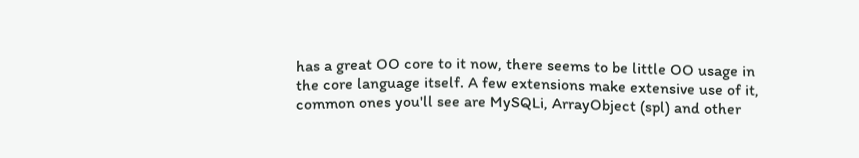has a great OO core to it now, there seems to be little OO usage in the core language itself. A few extensions make extensive use of it, common ones you'll see are MySQLi, ArrayObject (spl) and other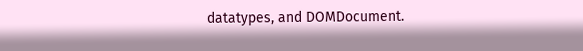datatypes, and DOMDocument.